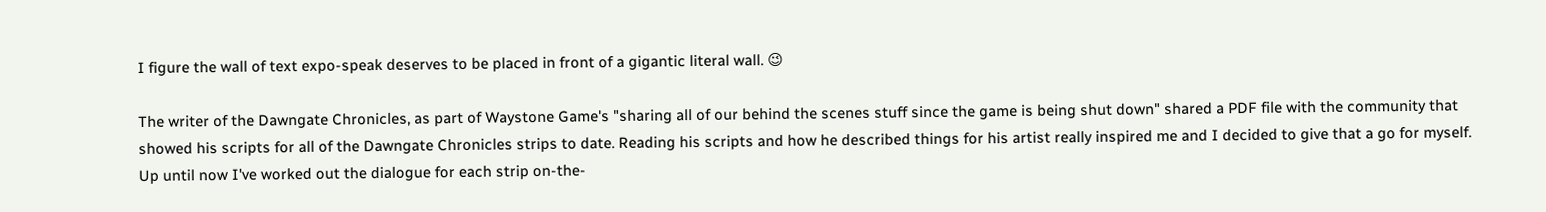I figure the wall of text expo-speak deserves to be placed in front of a gigantic literal wall. 😉

The writer of the Dawngate Chronicles, as part of Waystone Game's "sharing all of our behind the scenes stuff since the game is being shut down" shared a PDF file with the community that showed his scripts for all of the Dawngate Chronicles strips to date. Reading his scripts and how he described things for his artist really inspired me and I decided to give that a go for myself. Up until now I've worked out the dialogue for each strip on-the-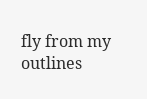fly from my outlines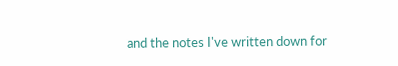and the notes I've written down for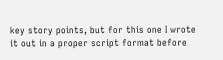key story points, but for this one I wrote it out in a proper script format before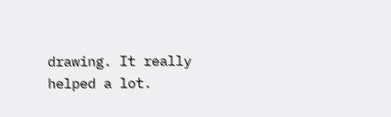drawing. It really helped a lot.